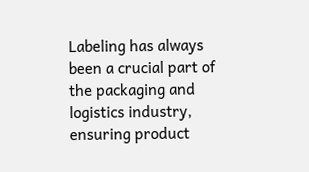Labeling has always been a crucial part of the packaging and logistics industry, ensuring product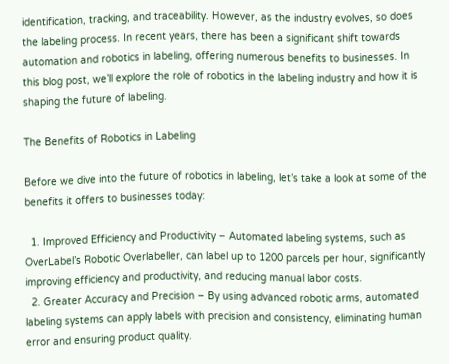identification, tracking, and traceability. However, as the industry evolves, so does the labeling process. In recent years, there has been a significant shift towards automation and robotics in labeling, offering numerous benefits to businesses. In this blog post, we’ll explore the role of robotics in the labeling industry and how it is shaping the future of labeling.

The Benefits of Robotics in Labeling

Before we dive into the future of robotics in labeling, let’s take a look at some of the benefits it offers to businesses today:

  1. Improved Efficiency and Productivity – Automated labeling systems, such as OverLabel’s Robotic Overlabeller, can label up to 1200 parcels per hour, significantly improving efficiency and productivity, and reducing manual labor costs.
  2. Greater Accuracy and Precision – By using advanced robotic arms, automated labeling systems can apply labels with precision and consistency, eliminating human error and ensuring product quality.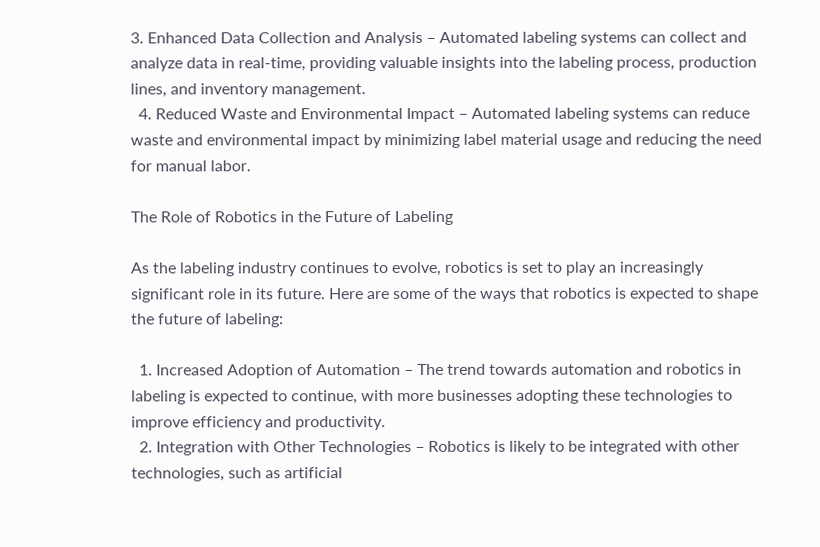3. Enhanced Data Collection and Analysis – Automated labeling systems can collect and analyze data in real-time, providing valuable insights into the labeling process, production lines, and inventory management.
  4. Reduced Waste and Environmental Impact – Automated labeling systems can reduce waste and environmental impact by minimizing label material usage and reducing the need for manual labor.

The Role of Robotics in the Future of Labeling

As the labeling industry continues to evolve, robotics is set to play an increasingly significant role in its future. Here are some of the ways that robotics is expected to shape the future of labeling:

  1. Increased Adoption of Automation – The trend towards automation and robotics in labeling is expected to continue, with more businesses adopting these technologies to improve efficiency and productivity.
  2. Integration with Other Technologies – Robotics is likely to be integrated with other technologies, such as artificial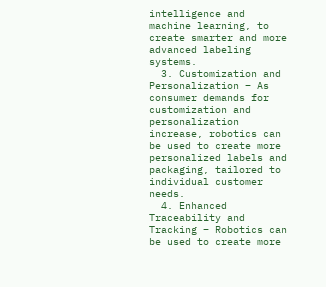intelligence and machine learning, to create smarter and more advanced labeling systems.
  3. Customization and Personalization – As consumer demands for customization and personalization increase, robotics can be used to create more personalized labels and packaging, tailored to individual customer needs.
  4. Enhanced Traceability and Tracking – Robotics can be used to create more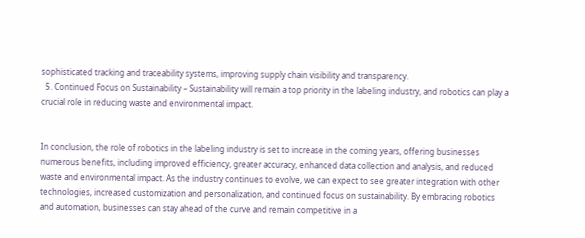sophisticated tracking and traceability systems, improving supply chain visibility and transparency.
  5. Continued Focus on Sustainability – Sustainability will remain a top priority in the labeling industry, and robotics can play a crucial role in reducing waste and environmental impact.


In conclusion, the role of robotics in the labeling industry is set to increase in the coming years, offering businesses numerous benefits, including improved efficiency, greater accuracy, enhanced data collection and analysis, and reduced waste and environmental impact. As the industry continues to evolve, we can expect to see greater integration with other technologies, increased customization and personalization, and continued focus on sustainability. By embracing robotics and automation, businesses can stay ahead of the curve and remain competitive in a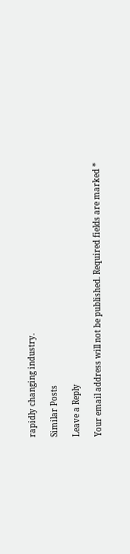rapidly changing industry.

Similar Posts

Leave a Reply

Your email address will not be published. Required fields are marked *